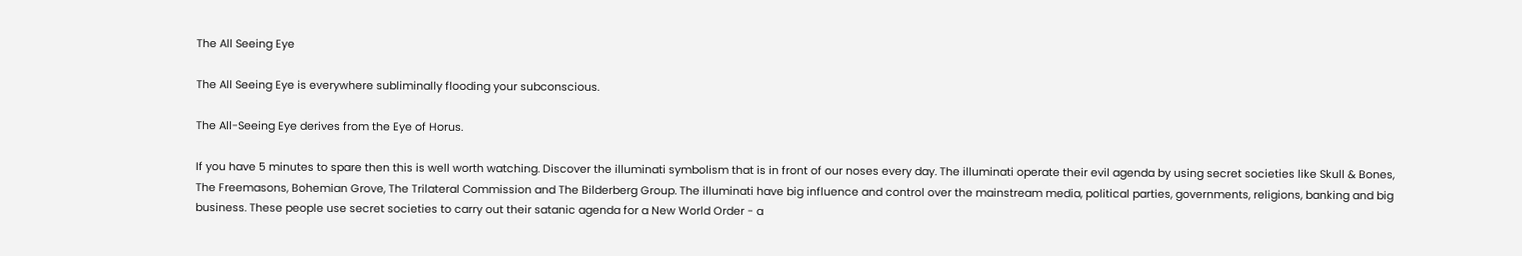The All Seeing Eye

The All Seeing Eye is everywhere subliminally flooding your subconscious.

The All-Seeing Eye derives from the Eye of Horus.

If you have 5 minutes to spare then this is well worth watching. Discover the illuminati symbolism that is in front of our noses every day. The illuminati operate their evil agenda by using secret societies like Skull & Bones, The Freemasons, Bohemian Grove, The Trilateral Commission and The Bilderberg Group. The illuminati have big influence and control over the mainstream media, political parties, governments, religions, banking and big business. These people use secret societies to carry out their satanic agenda for a New World Order - a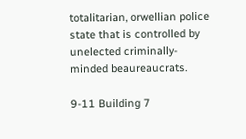totalitarian, orwellian police state that is controlled by unelected criminally-minded beaureaucrats.

9-11 Building 7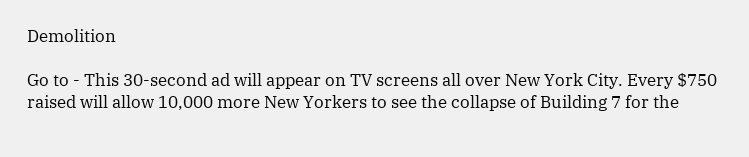Demolition

Go to - This 30-second ad will appear on TV screens all over New York City. Every $750 raised will allow 10,000 more New Yorkers to see the collapse of Building 7 for the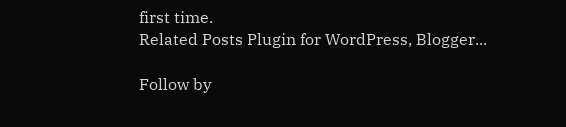first time.
Related Posts Plugin for WordPress, Blogger...

Follow by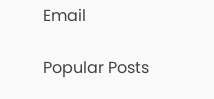Email

Popular Posts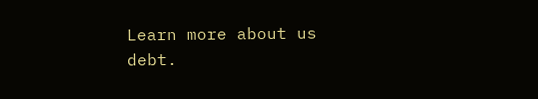Learn more about us debt.